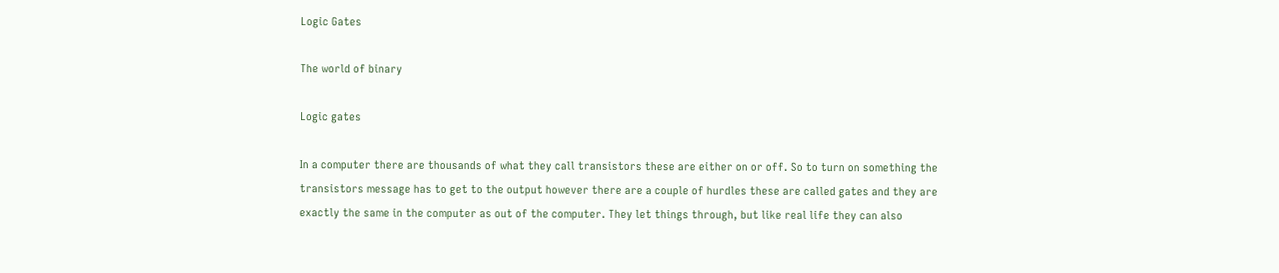Logic Gates

The world of binary

Logic gates

In a computer there are thousands of what they call transistors these are either on or off. So to turn on something the transistors message has to get to the output however there are a couple of hurdles these are called gates and they are exactly the same in the computer as out of the computer. They let things through, but like real life they can also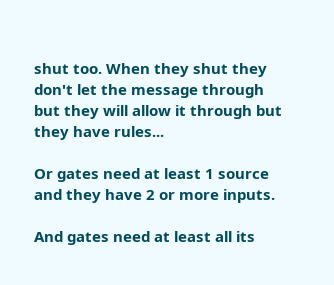shut too. When they shut they don't let the message through but they will allow it through but they have rules...

Or gates need at least 1 source and they have 2 or more inputs.

And gates need at least all its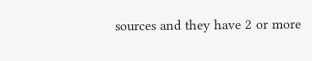sources and they have 2 or more